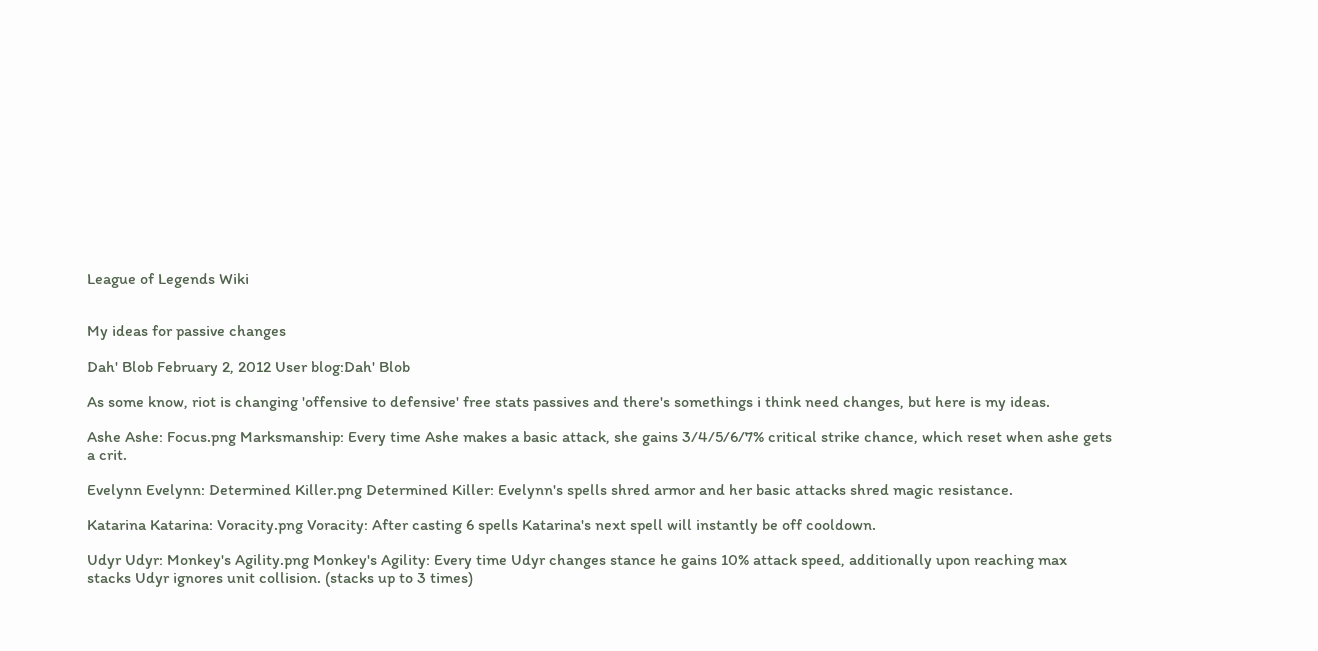League of Legends Wiki


My ideas for passive changes

Dah' Blob February 2, 2012 User blog:Dah' Blob

As some know, riot is changing 'offensive to defensive' free stats passives and there's somethings i think need changes, but here is my ideas.

Ashe Ashe: Focus.png Marksmanship: Every time Ashe makes a basic attack, she gains 3/4/5/6/7% critical strike chance, which reset when ashe gets a crit.

Evelynn Evelynn: Determined Killer.png Determined Killer: Evelynn's spells shred armor and her basic attacks shred magic resistance.

Katarina Katarina: Voracity.png Voracity: After casting 6 spells Katarina's next spell will instantly be off cooldown.

Udyr Udyr: Monkey's Agility.png Monkey's Agility: Every time Udyr changes stance he gains 10% attack speed, additionally upon reaching max stacks Udyr ignores unit collision. (stacks up to 3 times)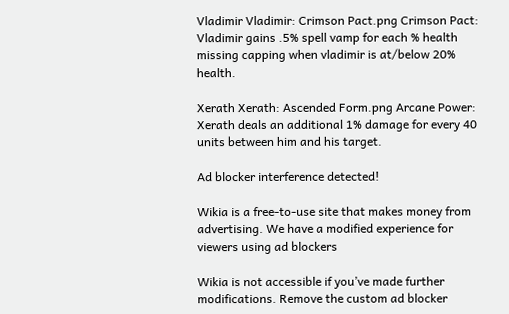Vladimir Vladimir: Crimson Pact.png Crimson Pact: Vladimir gains .5% spell vamp for each % health missing capping when vladimir is at/below 20% health.

Xerath Xerath: Ascended Form.png Arcane Power: Xerath deals an additional 1% damage for every 40 units between him and his target.

Ad blocker interference detected!

Wikia is a free-to-use site that makes money from advertising. We have a modified experience for viewers using ad blockers

Wikia is not accessible if you’ve made further modifications. Remove the custom ad blocker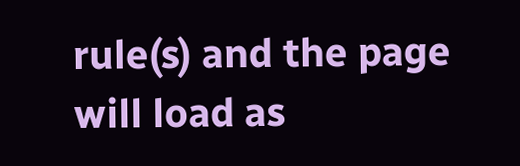rule(s) and the page will load as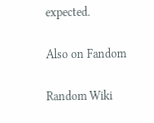expected.

Also on Fandom

Random Wiki